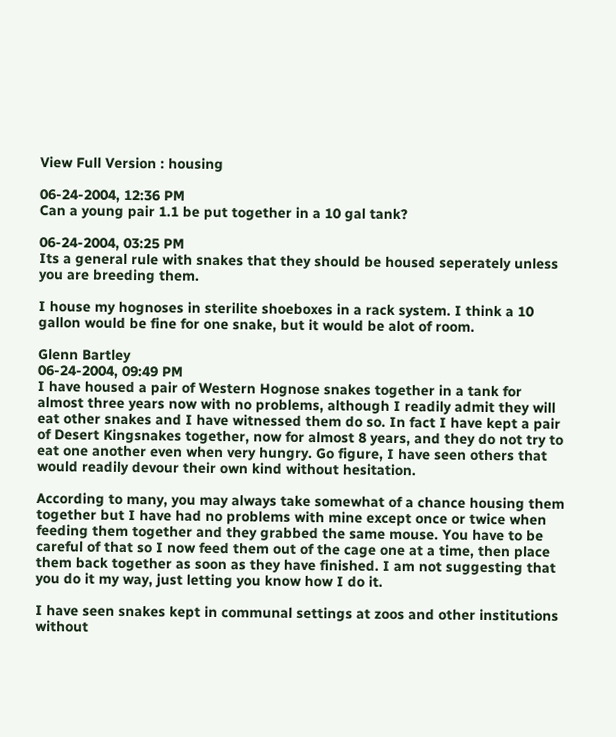View Full Version : housing

06-24-2004, 12:36 PM
Can a young pair 1.1 be put together in a 10 gal tank?

06-24-2004, 03:25 PM
Its a general rule with snakes that they should be housed seperately unless you are breeding them.

I house my hognoses in sterilite shoeboxes in a rack system. I think a 10 gallon would be fine for one snake, but it would be alot of room.

Glenn Bartley
06-24-2004, 09:49 PM
I have housed a pair of Western Hognose snakes together in a tank for almost three years now with no problems, although I readily admit they will eat other snakes and I have witnessed them do so. In fact I have kept a pair of Desert Kingsnakes together, now for almost 8 years, and they do not try to eat one another even when very hungry. Go figure, I have seen others that would readily devour their own kind without hesitation.

According to many, you may always take somewhat of a chance housing them together but I have had no problems with mine except once or twice when feeding them together and they grabbed the same mouse. You have to be careful of that so I now feed them out of the cage one at a time, then place them back together as soon as they have finished. I am not suggesting that you do it my way, just letting you know how I do it.

I have seen snakes kept in communal settings at zoos and other institutions without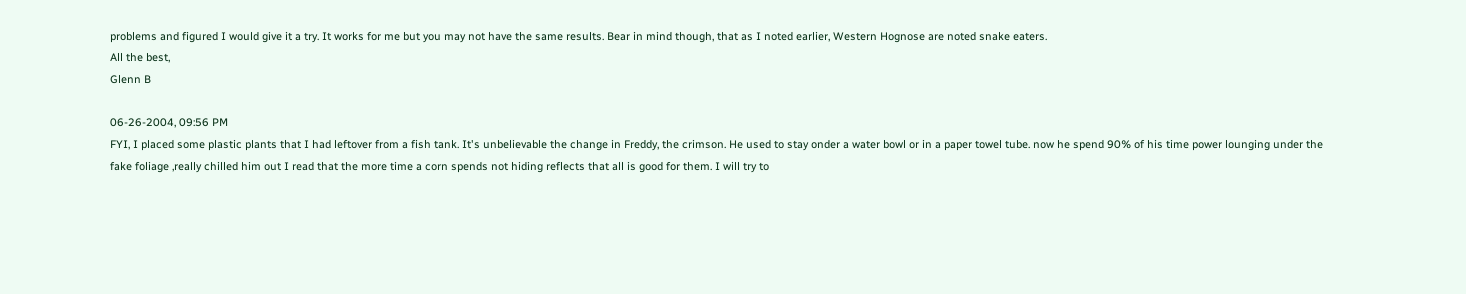problems and figured I would give it a try. It works for me but you may not have the same results. Bear in mind though, that as I noted earlier, Western Hognose are noted snake eaters.
All the best,
Glenn B

06-26-2004, 09:56 PM
FYI, I placed some plastic plants that I had leftover from a fish tank. It's unbelievable the change in Freddy, the crimson. He used to stay onder a water bowl or in a paper towel tube. now he spend 90% of his time power lounging under the fake foliage ,really chilled him out I read that the more time a corn spends not hiding reflects that all is good for them. I will try to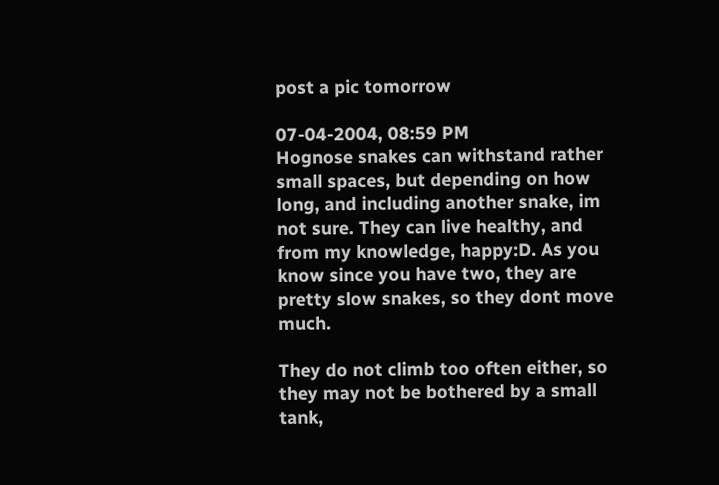post a pic tomorrow

07-04-2004, 08:59 PM
Hognose snakes can withstand rather small spaces, but depending on how long, and including another snake, im not sure. They can live healthy, and from my knowledge, happy:D. As you know since you have two, they are pretty slow snakes, so they dont move much.

They do not climb too often either, so they may not be bothered by a small tank,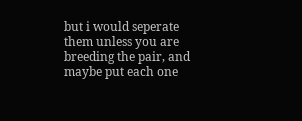but i would seperate them unless you are breeding the pair, and maybe put each one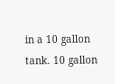in a 10 gallon tank. 10 gallon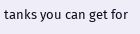tanks you can get for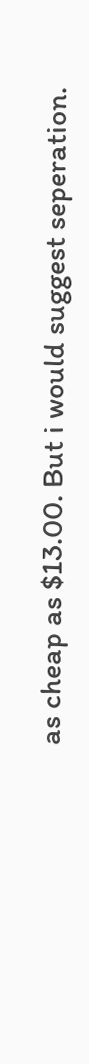as cheap as $13.00. But i would suggest seperation.